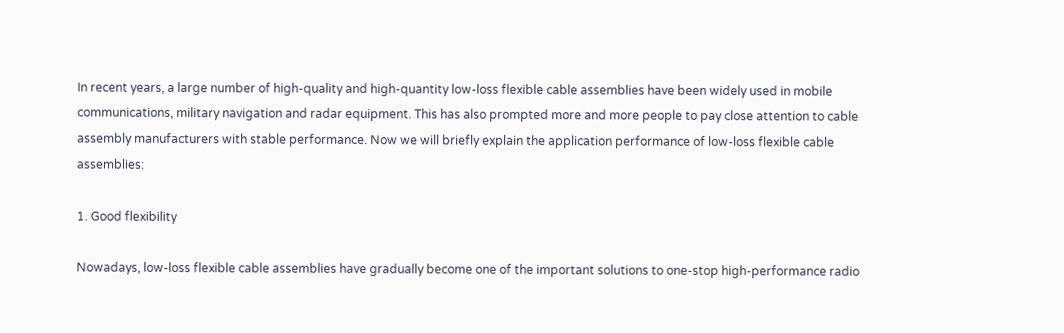In recent years, a large number of high-quality and high-quantity low-loss flexible cable assemblies have been widely used in mobile communications, military navigation and radar equipment. This has also prompted more and more people to pay close attention to cable assembly manufacturers with stable performance. Now we will briefly explain the application performance of low-loss flexible cable assemblies:

1. Good flexibility

Nowadays, low-loss flexible cable assemblies have gradually become one of the important solutions to one-stop high-performance radio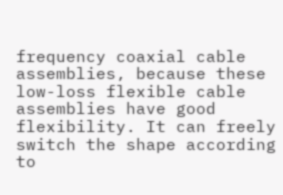frequency coaxial cable assemblies, because these low-loss flexible cable assemblies have good flexibility. It can freely switch the shape according to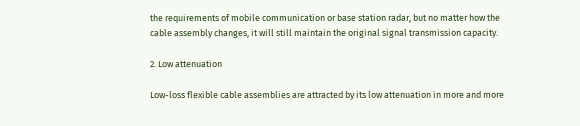the requirements of mobile communication or base station radar, but no matter how the cable assembly changes, it will still maintain the original signal transmission capacity.

2. Low attenuation

Low-loss flexible cable assemblies are attracted by its low attenuation in more and more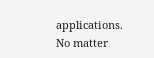applications. No matter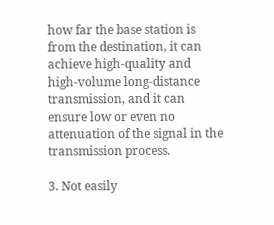how far the base station is from the destination, it can achieve high-quality and high-volume long-distance transmission, and it can ensure low or even no attenuation of the signal in the transmission process.

3. Not easily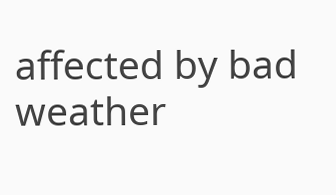affected by bad weather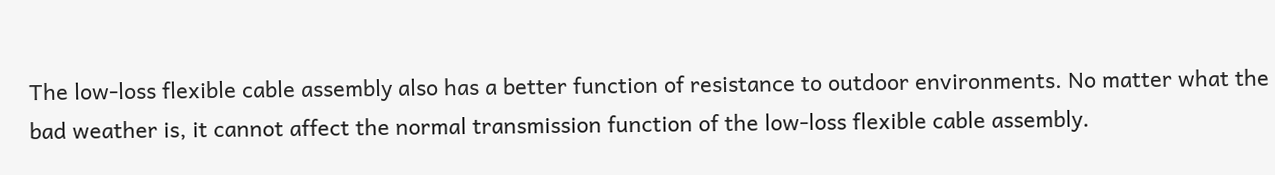The low-loss flexible cable assembly also has a better function of resistance to outdoor environments. No matter what the bad weather is, it cannot affect the normal transmission function of the low-loss flexible cable assembly.